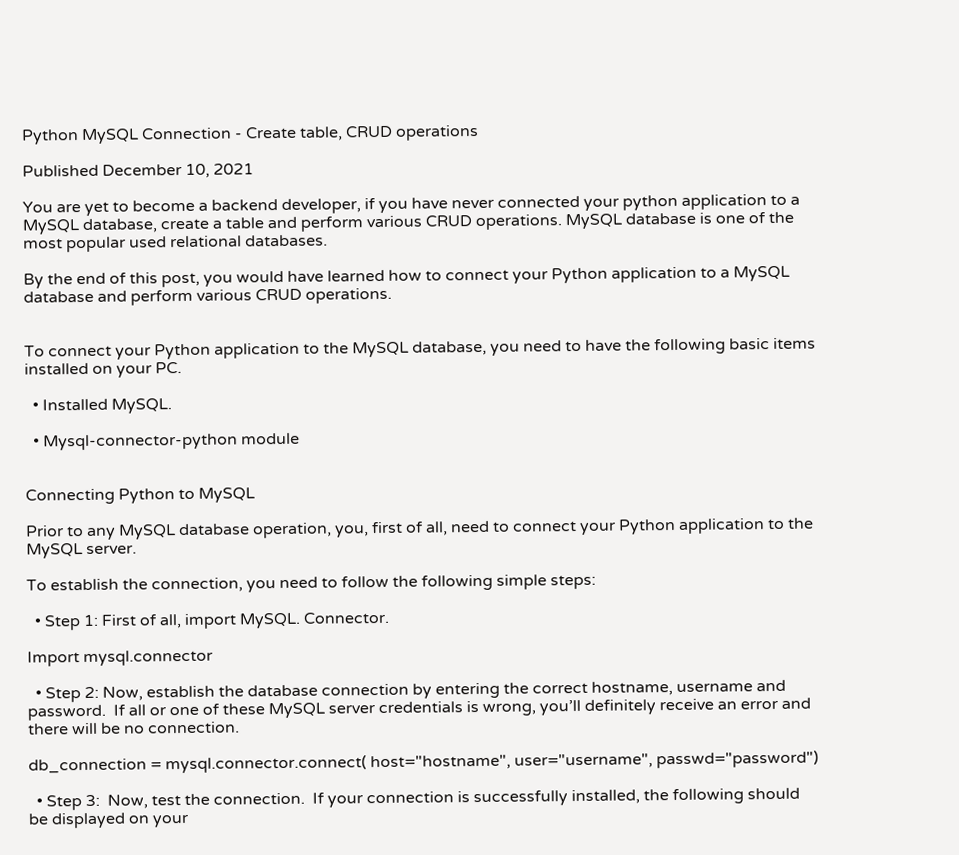Python MySQL Connection - Create table, CRUD operations

Published December 10, 2021

You are yet to become a backend developer, if you have never connected your python application to a MySQL database, create a table and perform various CRUD operations. MySQL database is one of the most popular used relational databases.

By the end of this post, you would have learned how to connect your Python application to a MySQL database and perform various CRUD operations.


To connect your Python application to the MySQL database, you need to have the following basic items installed on your PC.

  • Installed MySQL.

  • Mysql-connector-python module


Connecting Python to MySQL

Prior to any MySQL database operation, you, first of all, need to connect your Python application to the MySQL server.

To establish the connection, you need to follow the following simple steps:

  • Step 1: First of all, import MySQL. Connector.

Import mysql.connector

  • Step 2: Now, establish the database connection by entering the correct hostname, username and password.  If all or one of these MySQL server credentials is wrong, you’ll definitely receive an error and there will be no connection.

db_connection = mysql.connector.connect( host="hostname", user="username", passwd="password")

  • Step 3:  Now, test the connection.  If your connection is successfully installed, the following should be displayed on your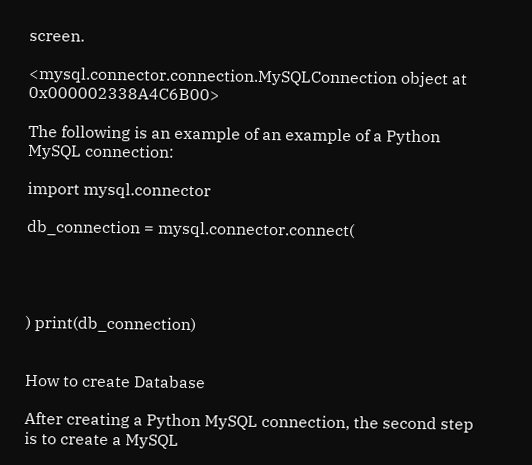screen.

<mysql.connector.connection.MySQLConnection object at 0x000002338A4C6B00>

The following is an example of an example of a Python MySQL connection:

import mysql.connector

db_connection = mysql.connector.connect(




) print(db_connection)


How to create Database

After creating a Python MySQL connection, the second step is to create a MySQL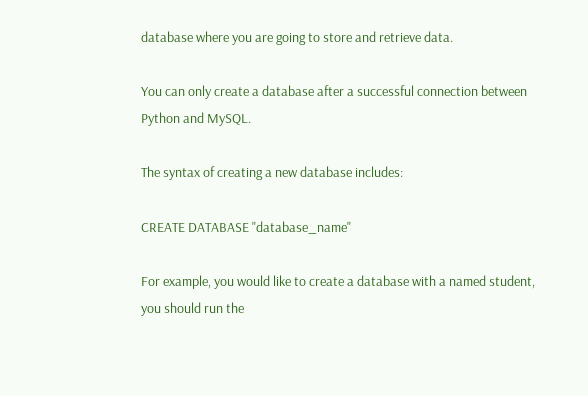database where you are going to store and retrieve data.

You can only create a database after a successful connection between Python and MySQL.

The syntax of creating a new database includes:

CREATE DATABASE "database_name"

For example, you would like to create a database with a named student, you should run the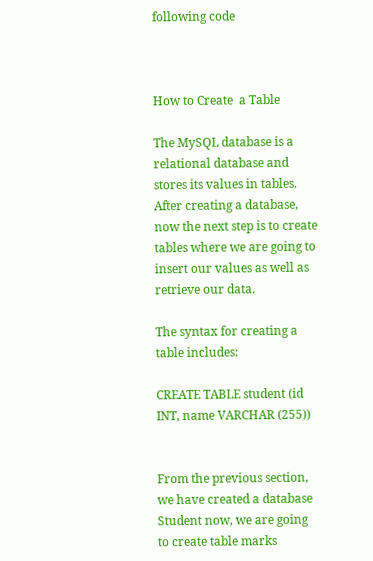following code



How to Create  a Table

The MySQL database is a relational database and stores its values in tables.  After creating a database, now the next step is to create tables where we are going to insert our values as well as retrieve our data.

The syntax for creating a table includes:

CREATE TABLE student (id INT, name VARCHAR (255))


From the previous section, we have created a database Student now, we are going to create table marks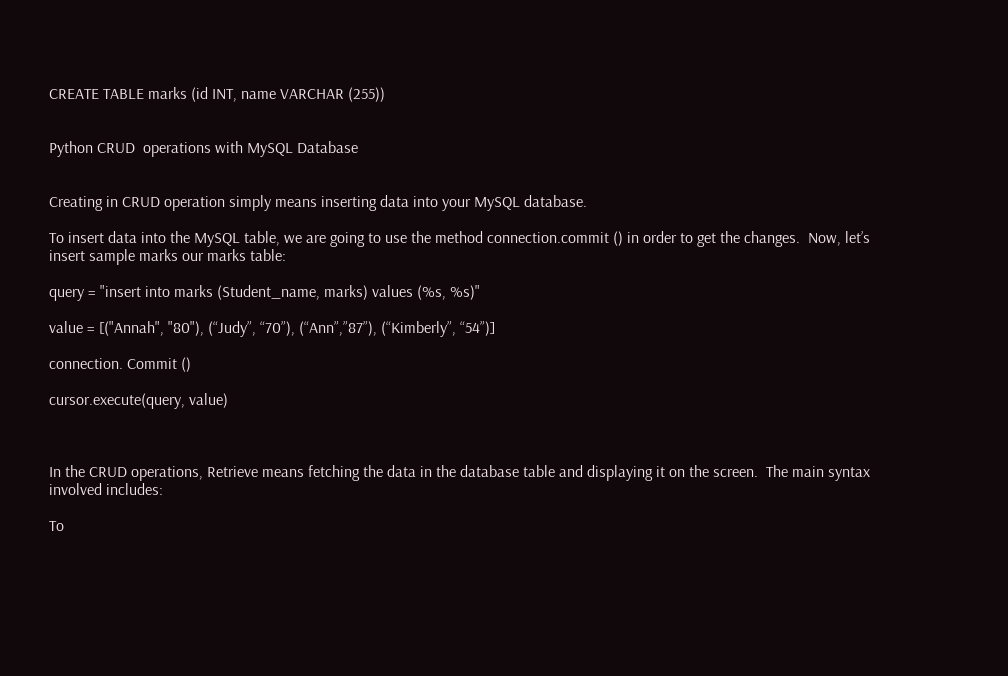CREATE TABLE marks (id INT, name VARCHAR (255))


Python CRUD  operations with MySQL Database


Creating in CRUD operation simply means inserting data into your MySQL database.

To insert data into the MySQL table, we are going to use the method connection.commit () in order to get the changes.  Now, let’s insert sample marks our marks table:

query = "insert into marks (Student_name, marks) values (%s, %s)"

value = [("Annah", "80"), (“Judy”, “70”), (“Ann”,”87”), (“Kimberly”, “54”)]

connection. Commit ()

cursor.execute(query, value)



In the CRUD operations, Retrieve means fetching the data in the database table and displaying it on the screen.  The main syntax involved includes:

To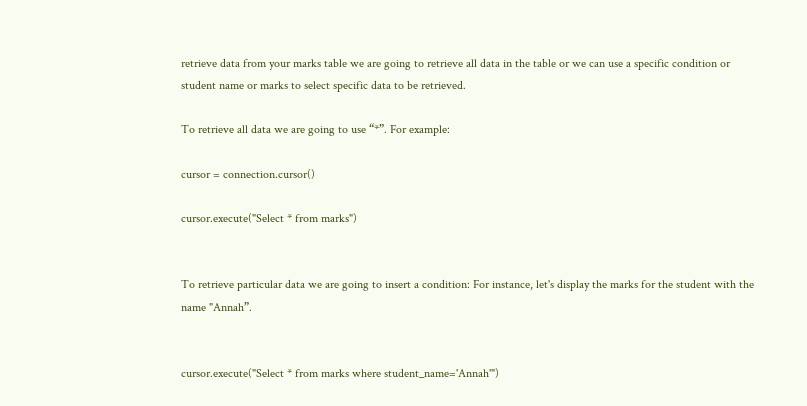retrieve data from your marks table we are going to retrieve all data in the table or we can use a specific condition or student name or marks to select specific data to be retrieved.

To retrieve all data we are going to use “*”. For example:

cursor = connection.cursor()

cursor.execute("Select * from marks")


To retrieve particular data we are going to insert a condition: For instance, let's display the marks for the student with the name "Annah”.


cursor.execute("Select * from marks where student_name='Annah'")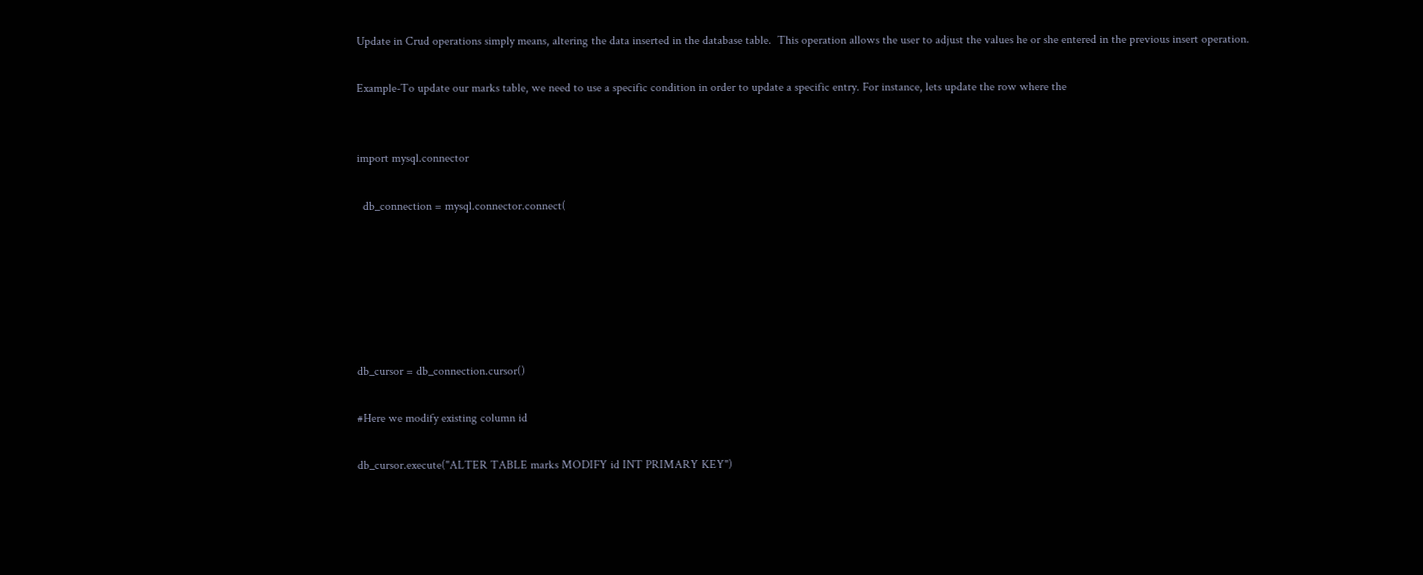Update in Crud operations simply means, altering the data inserted in the database table.  This operation allows the user to adjust the values he or she entered in the previous insert operation.

Example-To update our marks table, we need to use a specific condition in order to update a specific entry. For instance, lets update the row where the


import mysql.connector

  db_connection = mysql.connector.connect(






db_cursor = db_connection.cursor()

#Here we modify existing column id

db_cursor.execute("ALTER TABLE marks MODIFY id INT PRIMARY KEY")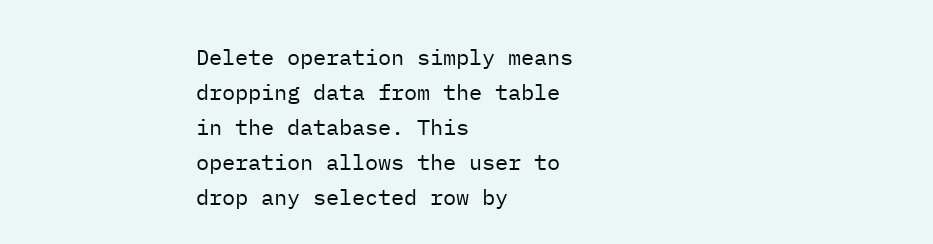Delete operation simply means dropping data from the table in the database. This operation allows the user to drop any selected row by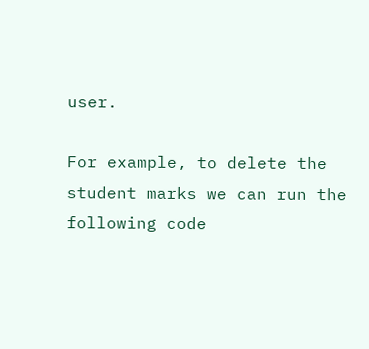user.

For example, to delete the student marks we can run the following code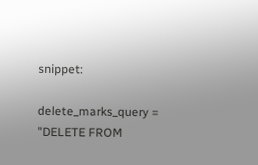snippet:

delete_marks_query =  "DELETE FROM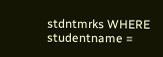stdntmrks WHERE studentname =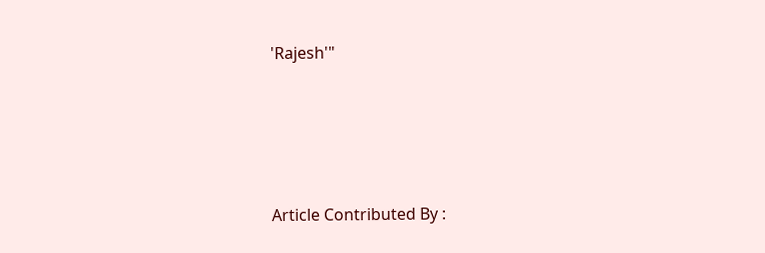'Rajesh'"




Article Contributed By :